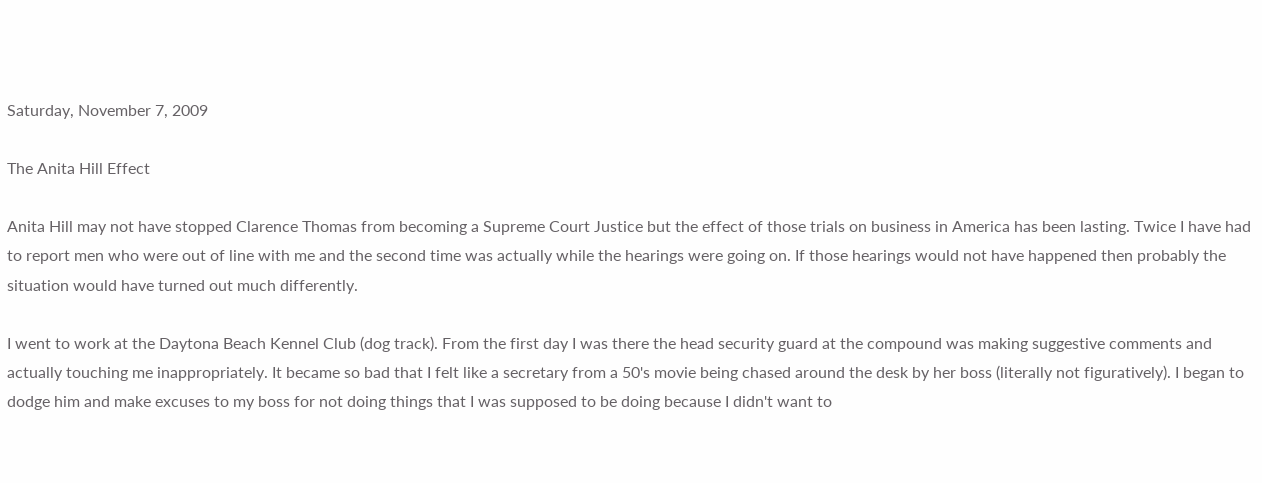Saturday, November 7, 2009

The Anita Hill Effect

Anita Hill may not have stopped Clarence Thomas from becoming a Supreme Court Justice but the effect of those trials on business in America has been lasting. Twice I have had to report men who were out of line with me and the second time was actually while the hearings were going on. If those hearings would not have happened then probably the situation would have turned out much differently.

I went to work at the Daytona Beach Kennel Club (dog track). From the first day I was there the head security guard at the compound was making suggestive comments and actually touching me inappropriately. It became so bad that I felt like a secretary from a 50's movie being chased around the desk by her boss (literally not figuratively). I began to dodge him and make excuses to my boss for not doing things that I was supposed to be doing because I didn't want to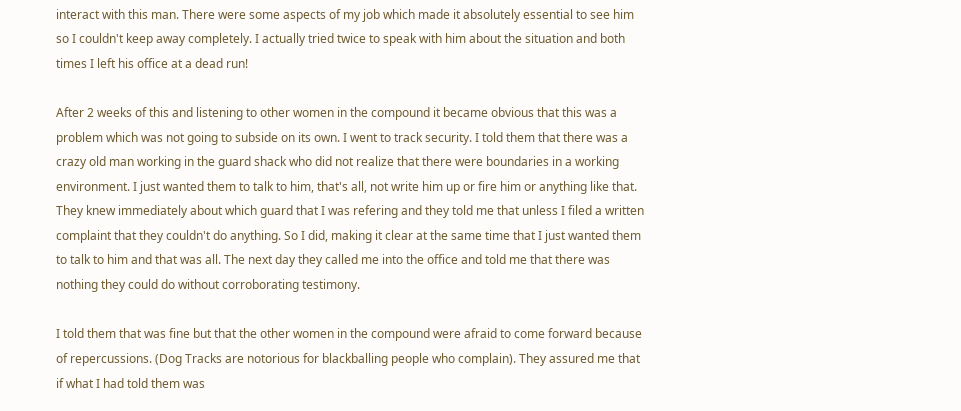interact with this man. There were some aspects of my job which made it absolutely essential to see him so I couldn't keep away completely. I actually tried twice to speak with him about the situation and both times I left his office at a dead run!

After 2 weeks of this and listening to other women in the compound it became obvious that this was a problem which was not going to subside on its own. I went to track security. I told them that there was a crazy old man working in the guard shack who did not realize that there were boundaries in a working environment. I just wanted them to talk to him, that's all, not write him up or fire him or anything like that. They knew immediately about which guard that I was refering and they told me that unless I filed a written complaint that they couldn't do anything. So I did, making it clear at the same time that I just wanted them to talk to him and that was all. The next day they called me into the office and told me that there was nothing they could do without corroborating testimony.

I told them that was fine but that the other women in the compound were afraid to come forward because of repercussions. (Dog Tracks are notorious for blackballing people who complain). They assured me that if what I had told them was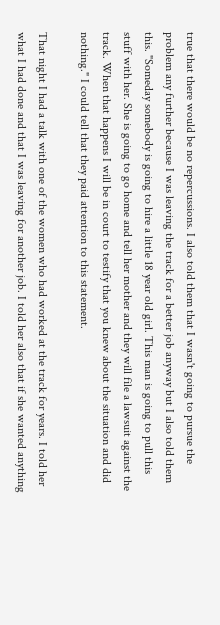true that there would be no repercussions. I also told them that I wasn't going to pursue the problem any further because I was leaving the track for a better job anyway but I also told them this. "Someday somebody is going to hire a little 18 year old girl. This man is going to pull this stuff with her. She is going to go home and tell her mother and they will file a lawsuit against the track. When that happens I will be in court to testify that you knew about the situation and did nothing." I could tell that they paid attention to this statement.

That night I had a talk with one of the women who had worked at the track for years. I told her what I had done and that I was leaving for another job. I told her also that if she wanted anything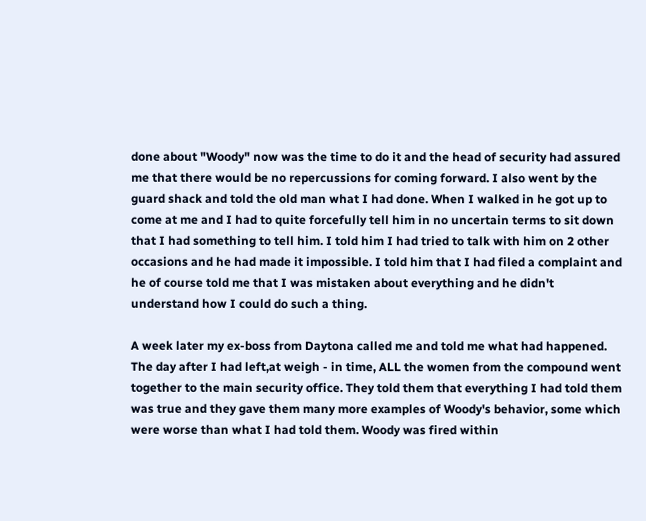done about "Woody" now was the time to do it and the head of security had assured me that there would be no repercussions for coming forward. I also went by the guard shack and told the old man what I had done. When I walked in he got up to come at me and I had to quite forcefully tell him in no uncertain terms to sit down that I had something to tell him. I told him I had tried to talk with him on 2 other occasions and he had made it impossible. I told him that I had filed a complaint and he of course told me that I was mistaken about everything and he didn't understand how I could do such a thing.

A week later my ex-boss from Daytona called me and told me what had happened. The day after I had left,at weigh - in time, ALL the women from the compound went together to the main security office. They told them that everything I had told them was true and they gave them many more examples of Woody's behavior, some which were worse than what I had told them. Woody was fired within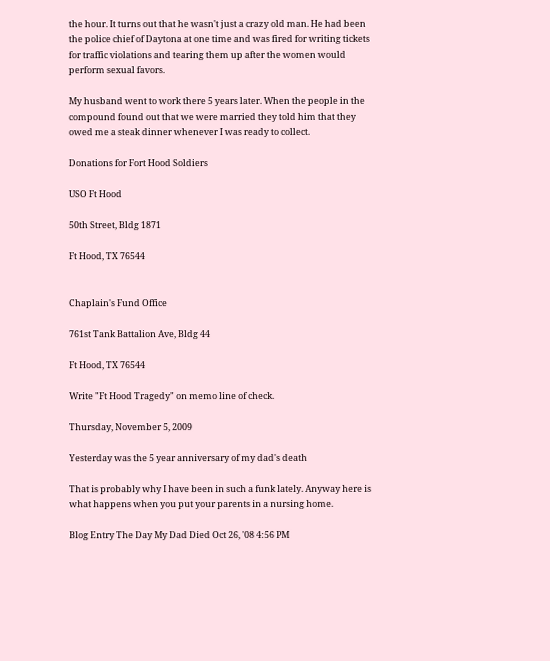the hour. It turns out that he wasn't just a crazy old man. He had been the police chief of Daytona at one time and was fired for writing tickets for traffic violations and tearing them up after the women would perform sexual favors.

My husband went to work there 5 years later. When the people in the compound found out that we were married they told him that they owed me a steak dinner whenever I was ready to collect.

Donations for Fort Hood Soldiers

USO Ft Hood

50th Street, Bldg 1871

Ft Hood, TX 76544


Chaplain's Fund Office

761st Tank Battalion Ave, Bldg 44

Ft Hood, TX 76544

Write "Ft Hood Tragedy" on memo line of check.

Thursday, November 5, 2009

Yesterday was the 5 year anniversary of my dad's death

That is probably why I have been in such a funk lately. Anyway here is what happens when you put your parents in a nursing home.

Blog Entry The Day My Dad Died Oct 26, '08 4:56 PM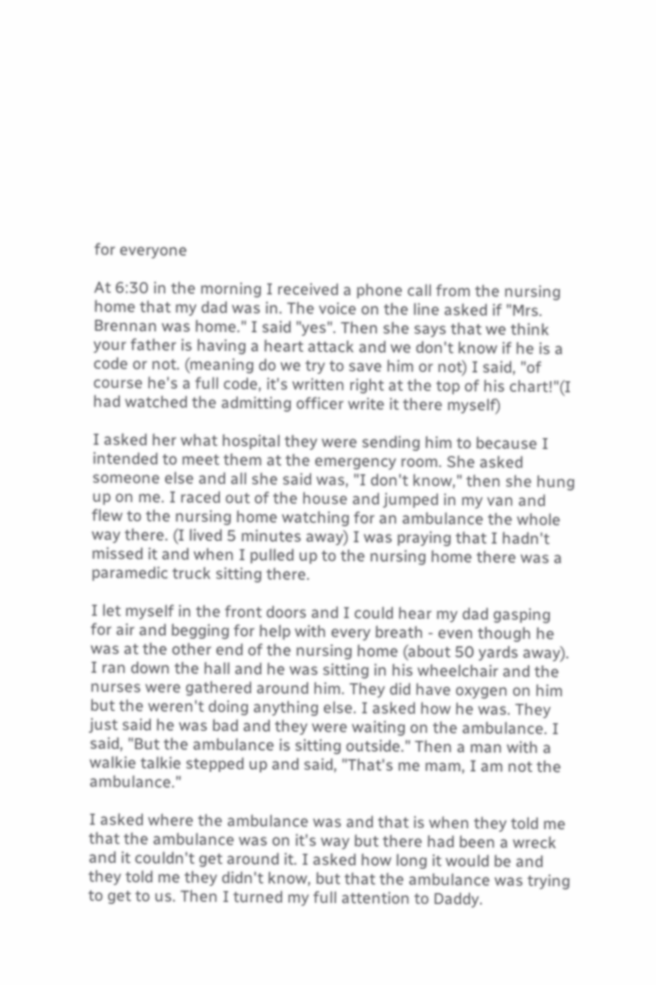for everyone

At 6:30 in the morning I received a phone call from the nursing home that my dad was in. The voice on the line asked if "Mrs. Brennan was home." I said "yes". Then she says that we think your father is having a heart attack and we don't know if he is a code or not. (meaning do we try to save him or not) I said, "of course he's a full code, it's written right at the top of his chart!"(I had watched the admitting officer write it there myself)

I asked her what hospital they were sending him to because I intended to meet them at the emergency room. She asked someone else and all she said was, "I don't know," then she hung up on me. I raced out of the house and jumped in my van and flew to the nursing home watching for an ambulance the whole way there. (I lived 5 minutes away) I was praying that I hadn't missed it and when I pulled up to the nursing home there was a paramedic truck sitting there.

I let myself in the front doors and I could hear my dad gasping for air and begging for help with every breath - even though he was at the other end of the nursing home (about 50 yards away). I ran down the hall and he was sitting in his wheelchair and the nurses were gathered around him. They did have oxygen on him but the weren't doing anything else. I asked how he was. They just said he was bad and they were waiting on the ambulance. I said, "But the ambulance is sitting outside." Then a man with a walkie talkie stepped up and said, "That's me mam, I am not the ambulance."

I asked where the ambulance was and that is when they told me that the ambulance was on it's way but there had been a wreck and it couldn't get around it. I asked how long it would be and they told me they didn't know, but that the ambulance was trying to get to us. Then I turned my full attention to Daddy.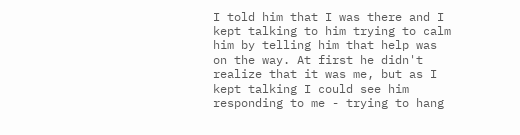I told him that I was there and I kept talking to him trying to calm him by telling him that help was on the way. At first he didn't realize that it was me, but as I kept talking I could see him responding to me - trying to hang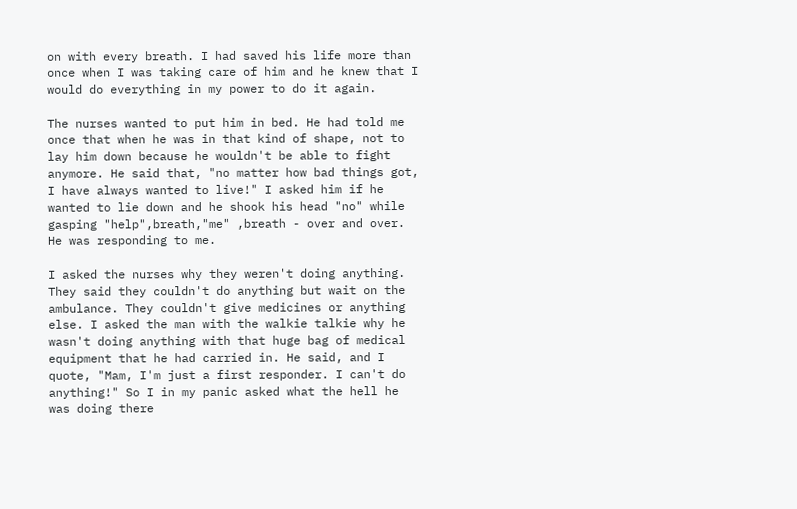on with every breath. I had saved his life more than once when I was taking care of him and he knew that I would do everything in my power to do it again.

The nurses wanted to put him in bed. He had told me once that when he was in that kind of shape, not to lay him down because he wouldn't be able to fight anymore. He said that, "no matter how bad things got, I have always wanted to live!" I asked him if he wanted to lie down and he shook his head "no" while gasping "help",breath,"me" ,breath - over and over. He was responding to me.

I asked the nurses why they weren't doing anything. They said they couldn't do anything but wait on the ambulance. They couldn't give medicines or anything else. I asked the man with the walkie talkie why he wasn't doing anything with that huge bag of medical equipment that he had carried in. He said, and I quote, "Mam, I'm just a first responder. I can't do anything!" So I in my panic asked what the hell he was doing there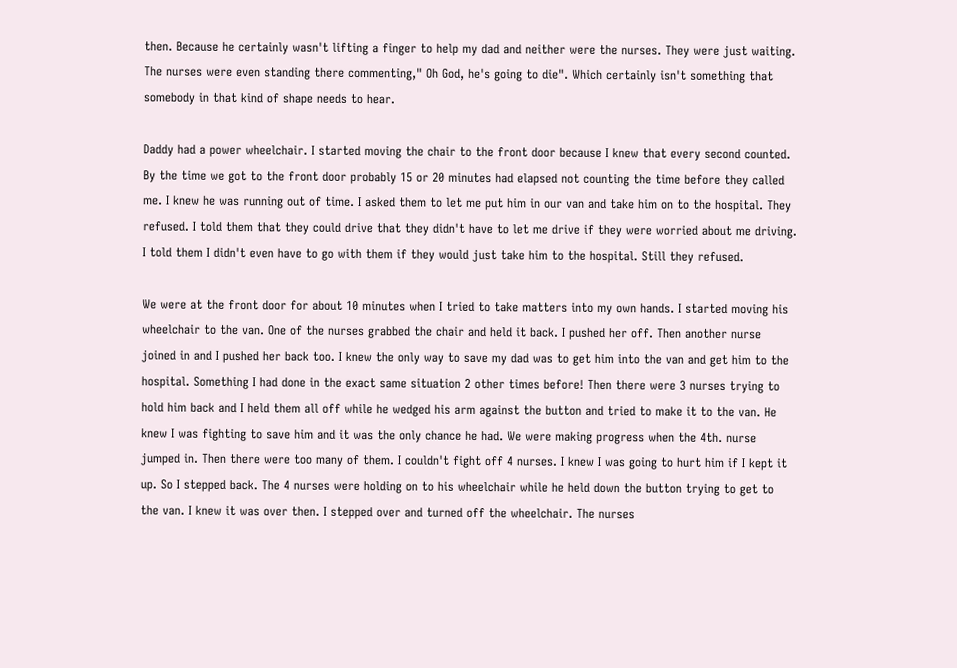then. Because he certainly wasn't lifting a finger to help my dad and neither were the nurses. They were just waiting. The nurses were even standing there commenting," Oh God, he's going to die". Which certainly isn't something that somebody in that kind of shape needs to hear.

Daddy had a power wheelchair. I started moving the chair to the front door because I knew that every second counted. By the time we got to the front door probably 15 or 20 minutes had elapsed not counting the time before they called me. I knew he was running out of time. I asked them to let me put him in our van and take him on to the hospital. They refused. I told them that they could drive that they didn't have to let me drive if they were worried about me driving. I told them I didn't even have to go with them if they would just take him to the hospital. Still they refused.

We were at the front door for about 10 minutes when I tried to take matters into my own hands. I started moving his wheelchair to the van. One of the nurses grabbed the chair and held it back. I pushed her off. Then another nurse joined in and I pushed her back too. I knew the only way to save my dad was to get him into the van and get him to the hospital. Something I had done in the exact same situation 2 other times before! Then there were 3 nurses trying to hold him back and I held them all off while he wedged his arm against the button and tried to make it to the van. He knew I was fighting to save him and it was the only chance he had. We were making progress when the 4th. nurse jumped in. Then there were too many of them. I couldn't fight off 4 nurses. I knew I was going to hurt him if I kept it up. So I stepped back. The 4 nurses were holding on to his wheelchair while he held down the button trying to get to the van. I knew it was over then. I stepped over and turned off the wheelchair. The nurses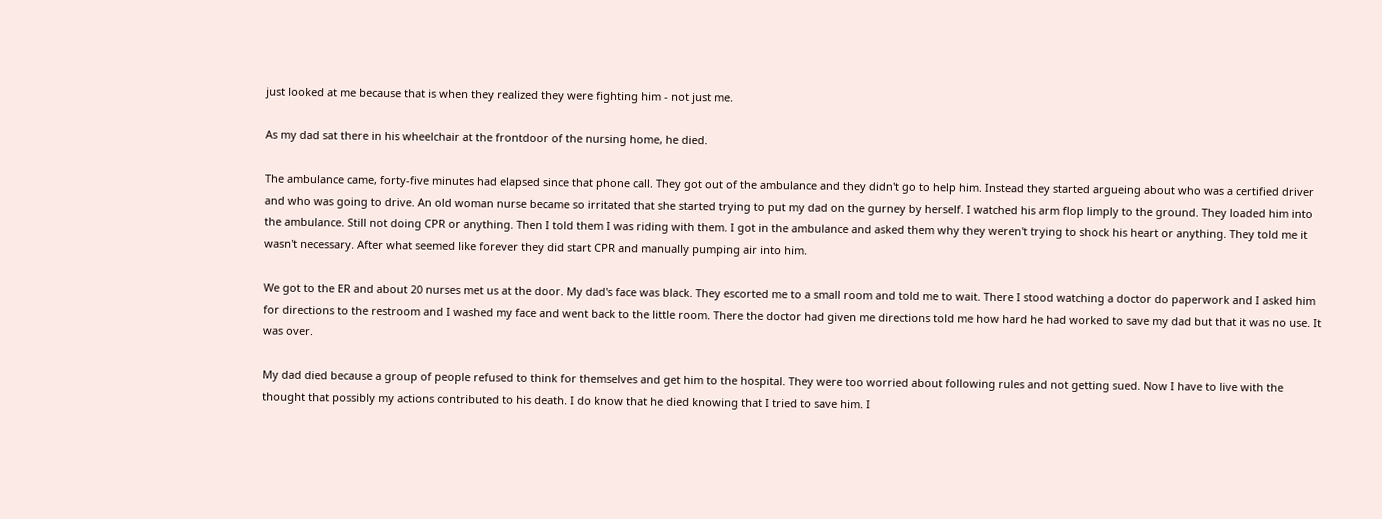just looked at me because that is when they realized they were fighting him - not just me.

As my dad sat there in his wheelchair at the frontdoor of the nursing home, he died.

The ambulance came, forty-five minutes had elapsed since that phone call. They got out of the ambulance and they didn't go to help him. Instead they started argueing about who was a certified driver and who was going to drive. An old woman nurse became so irritated that she started trying to put my dad on the gurney by herself. I watched his arm flop limply to the ground. They loaded him into the ambulance. Still not doing CPR or anything. Then I told them I was riding with them. I got in the ambulance and asked them why they weren't trying to shock his heart or anything. They told me it wasn't necessary. After what seemed like forever they did start CPR and manually pumping air into him.

We got to the ER and about 20 nurses met us at the door. My dad's face was black. They escorted me to a small room and told me to wait. There I stood watching a doctor do paperwork and I asked him for directions to the restroom and I washed my face and went back to the little room. There the doctor had given me directions told me how hard he had worked to save my dad but that it was no use. It was over.

My dad died because a group of people refused to think for themselves and get him to the hospital. They were too worried about following rules and not getting sued. Now I have to live with the thought that possibly my actions contributed to his death. I do know that he died knowing that I tried to save him. I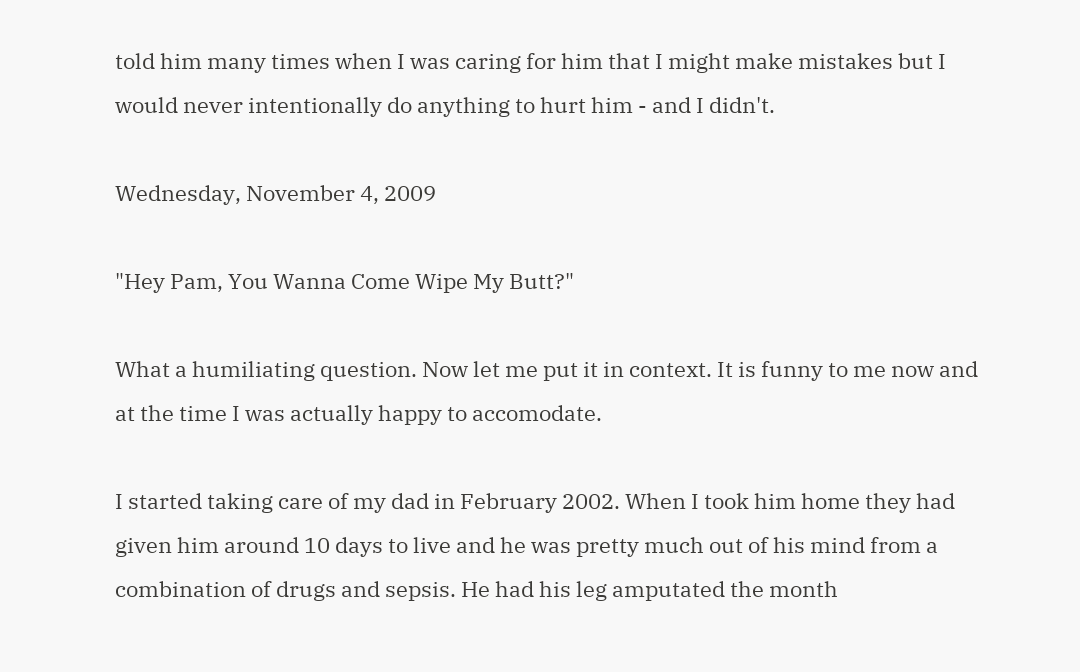told him many times when I was caring for him that I might make mistakes but I would never intentionally do anything to hurt him - and I didn't.

Wednesday, November 4, 2009

"Hey Pam, You Wanna Come Wipe My Butt?"

What a humiliating question. Now let me put it in context. It is funny to me now and at the time I was actually happy to accomodate.

I started taking care of my dad in February 2002. When I took him home they had given him around 10 days to live and he was pretty much out of his mind from a combination of drugs and sepsis. He had his leg amputated the month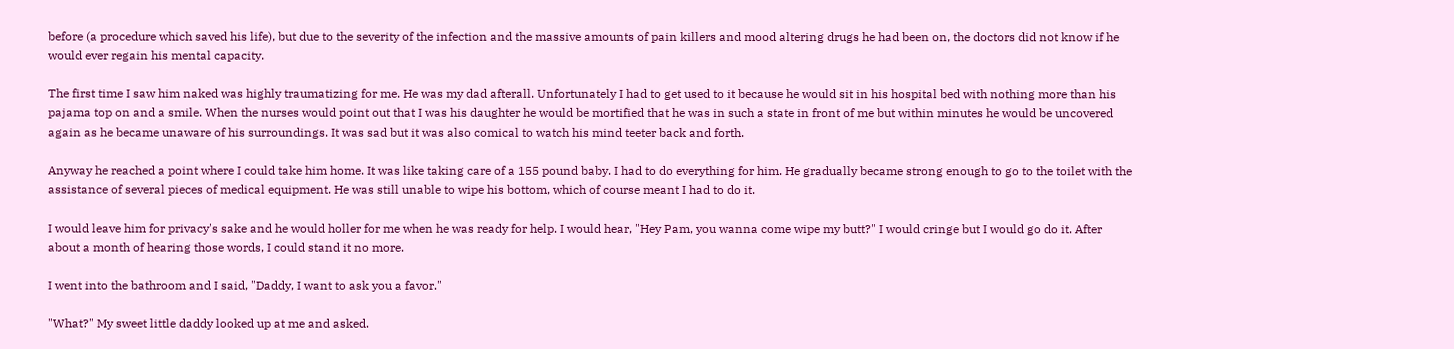before (a procedure which saved his life), but due to the severity of the infection and the massive amounts of pain killers and mood altering drugs he had been on, the doctors did not know if he would ever regain his mental capacity.

The first time I saw him naked was highly traumatizing for me. He was my dad afterall. Unfortunately I had to get used to it because he would sit in his hospital bed with nothing more than his pajama top on and a smile. When the nurses would point out that I was his daughter he would be mortified that he was in such a state in front of me but within minutes he would be uncovered again as he became unaware of his surroundings. It was sad but it was also comical to watch his mind teeter back and forth.

Anyway he reached a point where I could take him home. It was like taking care of a 155 pound baby. I had to do everything for him. He gradually became strong enough to go to the toilet with the assistance of several pieces of medical equipment. He was still unable to wipe his bottom, which of course meant I had to do it.

I would leave him for privacy's sake and he would holler for me when he was ready for help. I would hear, "Hey Pam, you wanna come wipe my butt?" I would cringe but I would go do it. After about a month of hearing those words, I could stand it no more.

I went into the bathroom and I said, "Daddy, I want to ask you a favor."

"What?" My sweet little daddy looked up at me and asked.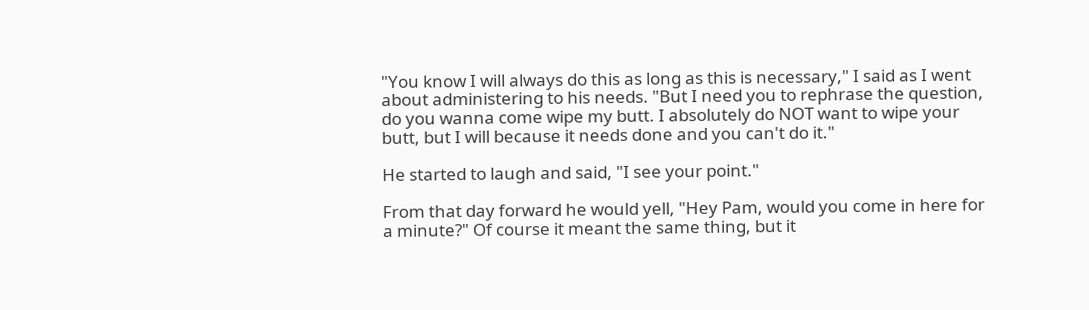"You know I will always do this as long as this is necessary," I said as I went about administering to his needs. "But I need you to rephrase the question, do you wanna come wipe my butt. I absolutely do NOT want to wipe your butt, but I will because it needs done and you can't do it."

He started to laugh and said, "I see your point."

From that day forward he would yell, "Hey Pam, would you come in here for a minute?" Of course it meant the same thing, but it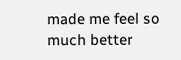made me feel so much better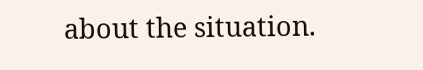about the situation.